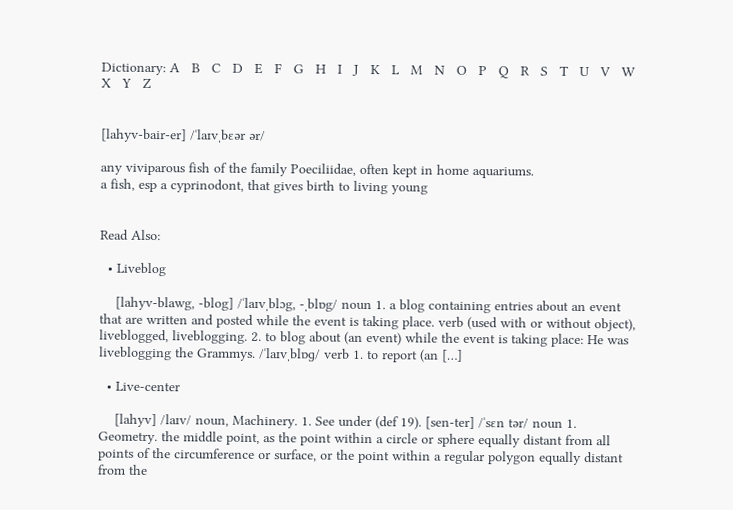Dictionary: A   B   C   D   E   F   G   H   I   J   K   L   M   N   O   P   Q   R   S   T   U   V   W   X   Y   Z


[lahyv-bair-er] /ˈlaɪvˌbɛər ər/

any viviparous fish of the family Poeciliidae, often kept in home aquariums.
a fish, esp a cyprinodont, that gives birth to living young


Read Also:

  • Liveblog

    [lahyv-blawg, ‐blog] /ˈlaɪvˌblɔg, ‐ˌblɒg/ noun 1. a blog containing entries about an event that are written and posted while the event is taking place. verb (used with or without object), liveblogged, liveblogging. 2. to blog about (an event) while the event is taking place: He was liveblogging the Grammys. /ˈlaɪvˌblɒɡ/ verb 1. to report (an […]

  • Live-center

    [lahyv] /laɪv/ noun, Machinery. 1. See under (def 19). [sen-ter] /ˈsɛn tər/ noun 1. Geometry. the middle point, as the point within a circle or sphere equally distant from all points of the circumference or surface, or the point within a regular polygon equally distant from the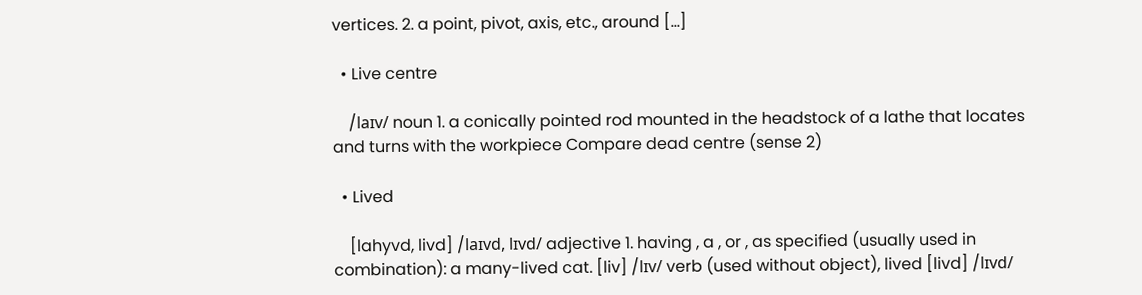vertices. 2. a point, pivot, axis, etc., around […]

  • Live centre

    /laɪv/ noun 1. a conically pointed rod mounted in the headstock of a lathe that locates and turns with the workpiece Compare dead centre (sense 2)

  • Lived

    [lahyvd, livd] /laɪvd, lɪvd/ adjective 1. having , a , or , as specified (usually used in combination): a many-lived cat. [liv] /lɪv/ verb (used without object), lived [livd] /lɪvd/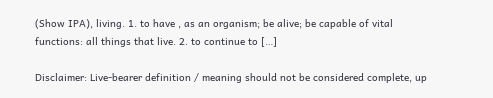(Show IPA), living. 1. to have , as an organism; be alive; be capable of vital functions: all things that live. 2. to continue to […]

Disclaimer: Live-bearer definition / meaning should not be considered complete, up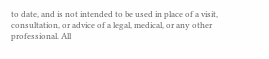to date, and is not intended to be used in place of a visit, consultation, or advice of a legal, medical, or any other professional. All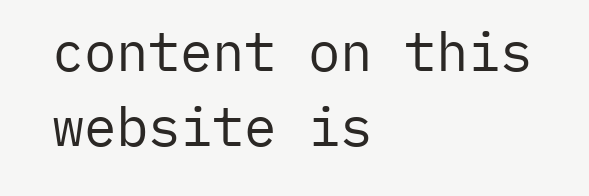content on this website is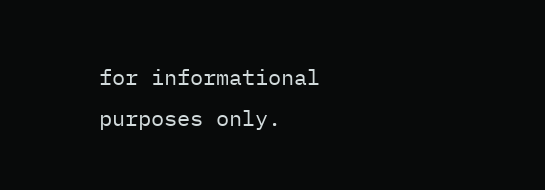for informational purposes only.